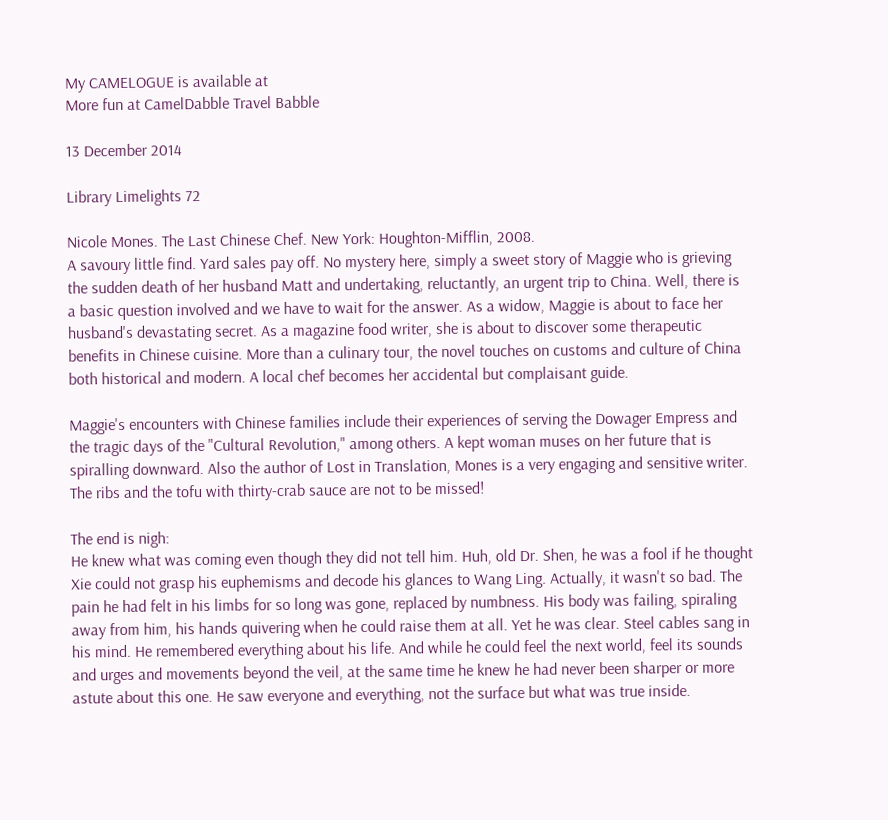My CAMELOGUE is available at
More fun at CamelDabble Travel Babble

13 December 2014

Library Limelights 72

Nicole Mones. The Last Chinese Chef. New York: Houghton-Mifflin, 2008.
A savoury little find. Yard sales pay off. No mystery here, simply a sweet story of Maggie who is grieving the sudden death of her husband Matt and undertaking, reluctantly, an urgent trip to China. Well, there is a basic question involved and we have to wait for the answer. As a widow, Maggie is about to face her husband's devastating secret. As a magazine food writer, she is about to discover some therapeutic benefits in Chinese cuisine. More than a culinary tour, the novel touches on customs and culture of China both historical and modern. A local chef becomes her accidental but complaisant guide.

Maggie's encounters with Chinese families include their experiences of serving the Dowager Empress and the tragic days of the "Cultural Revolution," among others. A kept woman muses on her future that is spiralling downward. Also the author of Lost in Translation, Mones is a very engaging and sensitive writer. The ribs and the tofu with thirty-crab sauce are not to be missed!

The end is nigh:
He knew what was coming even though they did not tell him. Huh, old Dr. Shen, he was a fool if he thought Xie could not grasp his euphemisms and decode his glances to Wang Ling. Actually, it wasn't so bad. The pain he had felt in his limbs for so long was gone, replaced by numbness. His body was failing, spiraling away from him, his hands quivering when he could raise them at all. Yet he was clear. Steel cables sang in his mind. He remembered everything about his life. And while he could feel the next world, feel its sounds and urges and movements beyond the veil, at the same time he knew he had never been sharper or more astute about this one. He saw everyone and everything, not the surface but what was true inside.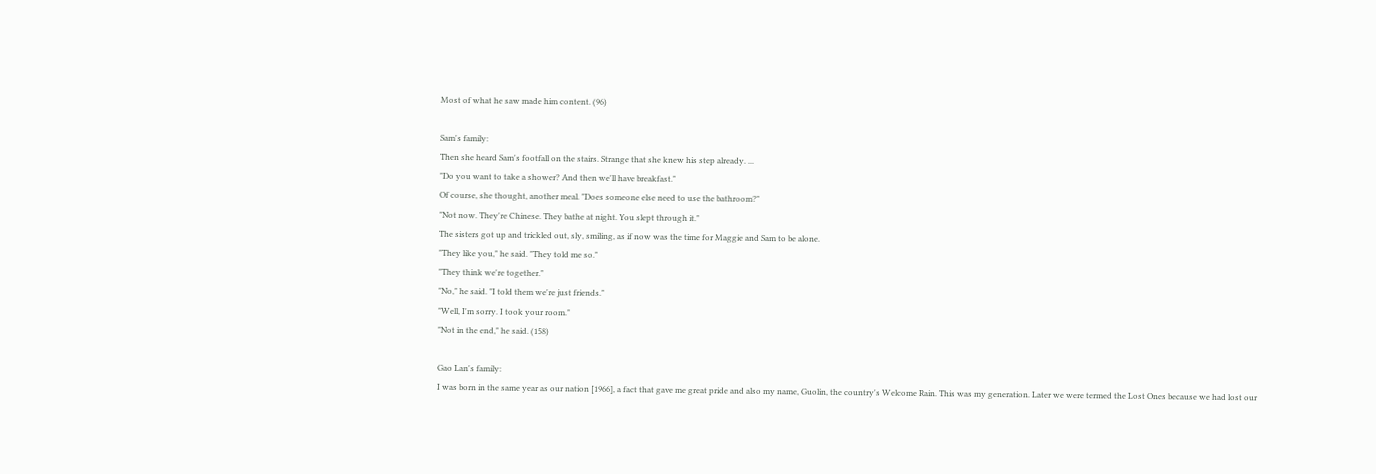Most of what he saw made him content. (96)

Sam's family:
Then she heard Sam's footfall on the stairs. Strange that she knew his step already. ...
"Do you want to take a shower? And then we'll have breakfast."
Of course, she thought, another meal. "Does someone else need to use the bathroom?"
"Not now. They're Chinese. They bathe at night. You slept through it."
The sisters got up and trickled out, sly, smiling, as if now was the time for Maggie and Sam to be alone.
"They like you," he said. "They told me so."
"They think we're together."
"No," he said. "I told them we're just friends."
"Well, I'm sorry. I took your room."
"Not in the end," he said. (158)

Gao Lan's family:
I was born in the same year as our nation [1966], a fact that gave me great pride and also my name, Guolin, the country's Welcome Rain. This was my generation. Later we were termed the Lost Ones because we had lost our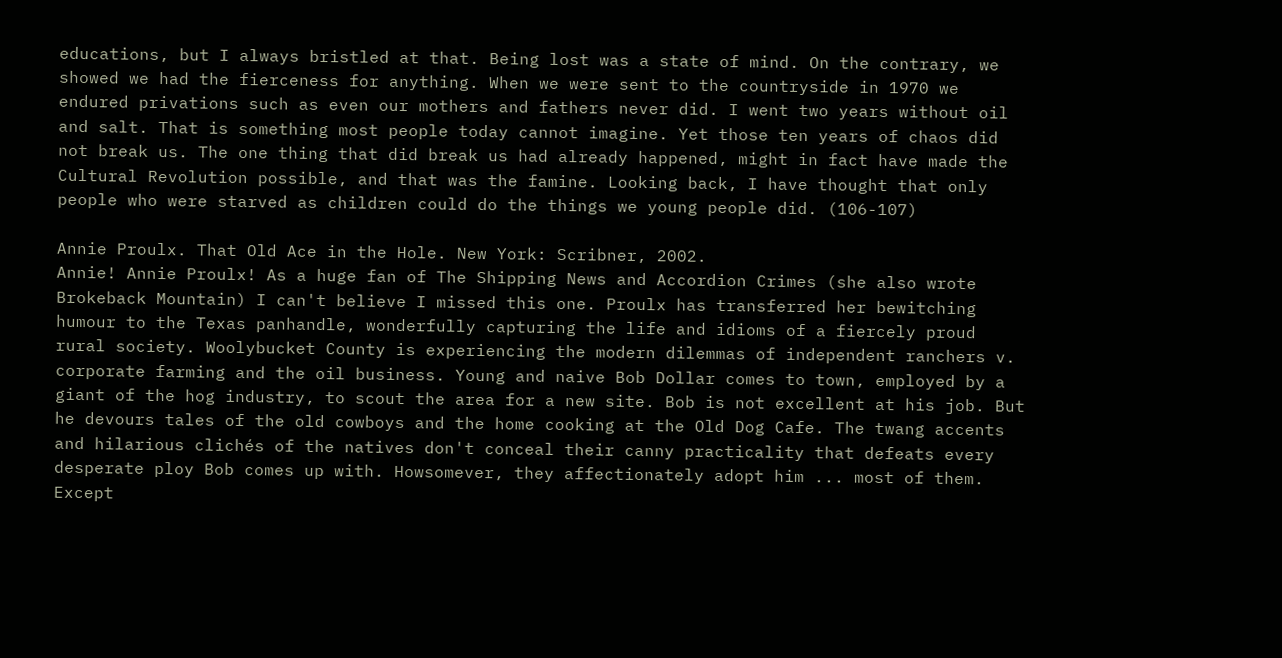educations, but I always bristled at that. Being lost was a state of mind. On the contrary, we showed we had the fierceness for anything. When we were sent to the countryside in 1970 we endured privations such as even our mothers and fathers never did. I went two years without oil and salt. That is something most people today cannot imagine. Yet those ten years of chaos did not break us. The one thing that did break us had already happened, might in fact have made the Cultural Revolution possible, and that was the famine. Looking back, I have thought that only people who were starved as children could do the things we young people did. (106-107)

Annie Proulx. That Old Ace in the Hole. New York: Scribner, 2002.
Annie! Annie Proulx! As a huge fan of The Shipping News and Accordion Crimes (she also wrote Brokeback Mountain) I can't believe I missed this one. Proulx has transferred her bewitching humour to the Texas panhandle, wonderfully capturing the life and idioms of a fiercely proud rural society. Woolybucket County is experiencing the modern dilemmas of independent ranchers v. corporate farming and the oil business. Young and naive Bob Dollar comes to town, employed by a giant of the hog industry, to scout the area for a new site. Bob is not excellent at his job. But he devours tales of the old cowboys and the home cooking at the Old Dog Cafe. The twang accents and hilarious clichés of the natives don't conceal their canny practicality that defeats every desperate ploy Bob comes up with. Howsomever, they affectionately adopt him ... most of them. Except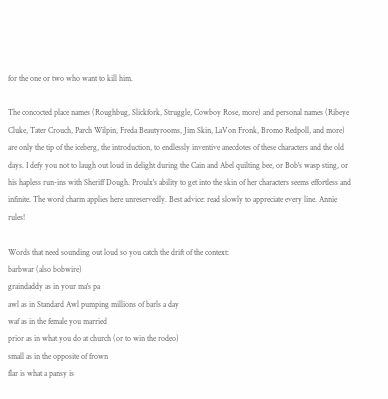for the one or two who want to kill him.

The concocted place names (Roughbug, Slickfork, Struggle, Cowboy Rose, more) and personal names (Ribeye Cluke, Tater Crouch, Parch Wilpin, Freda Beautyrooms, Jim Skin, LaVon Fronk, Bromo Redpoll, and more) are only the tip of the iceberg, the introduction, to endlessly inventive anecdotes of these characters and the old days. I defy you not to laugh out loud in delight during the Cain and Abel quilting bee, or Bob's wasp sting, or his hapless run-ins with Sheriff Dough. Proulx's ability to get into the skin of her characters seems effortless and infinite. The word charm applies here unreservedly. Best advice: read slowly to appreciate every line. Annie rules!

Words that need sounding out loud so you catch the drift of the context:
barbwar (also bobwire)
graindaddy as in your ma's pa
awl as in Standard Awl pumping millions of barls a day
waf as in the female you married
prior as in what you do at church (or to win the rodeo)
small as in the opposite of frown
flar is what a pansy is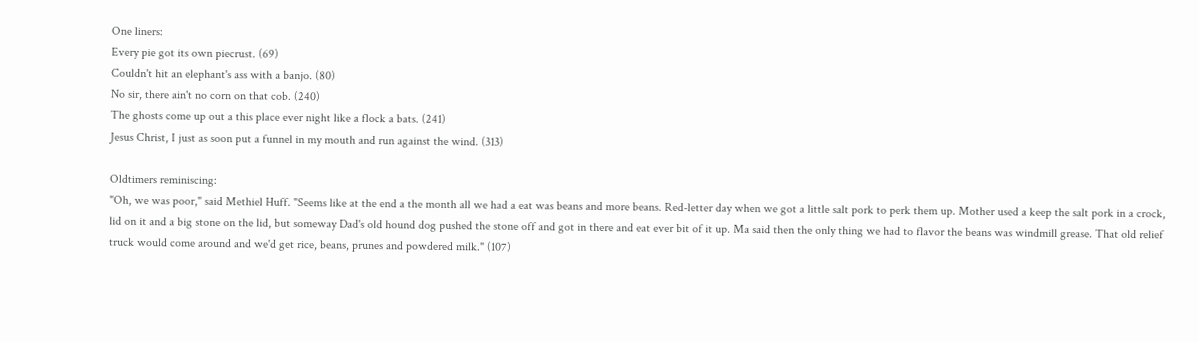One liners:
Every pie got its own piecrust. (69)
Couldn't hit an elephant's ass with a banjo. (80)
No sir, there ain't no corn on that cob. (240)
The ghosts come up out a this place ever night like a flock a bats. (241)
Jesus Christ, I just as soon put a funnel in my mouth and run against the wind. (313)

Oldtimers reminiscing:
"Oh, we was poor," said Methiel Huff. "Seems like at the end a the month all we had a eat was beans and more beans. Red-letter day when we got a little salt pork to perk them up. Mother used a keep the salt pork in a crock, lid on it and a big stone on the lid, but someway Dad's old hound dog pushed the stone off and got in there and eat ever bit of it up. Ma said then the only thing we had to flavor the beans was windmill grease. That old relief truck would come around and we'd get rice, beans, prunes and powdered milk." (107)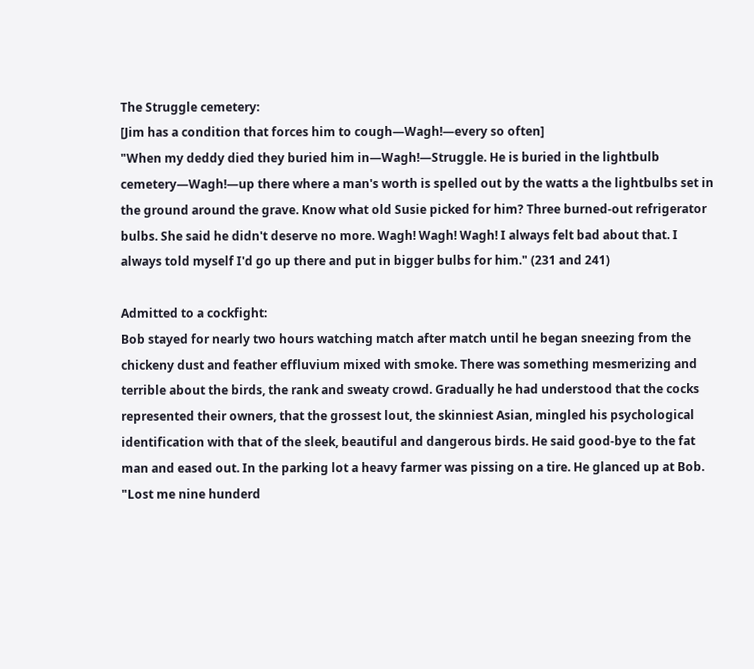The Struggle cemetery:
[Jim has a condition that forces him to cough―Wagh!―every so often]
"When my deddy died they buried him in―Wagh!―Struggle. He is buried in the lightbulb cemetery―Wagh!―up there where a man's worth is spelled out by the watts a the lightbulbs set in the ground around the grave. Know what old Susie picked for him? Three burned-out refrigerator bulbs. She said he didn't deserve no more. Wagh! Wagh! Wagh! I always felt bad about that. I always told myself I'd go up there and put in bigger bulbs for him." (231 and 241)

Admitted to a cockfight:
Bob stayed for nearly two hours watching match after match until he began sneezing from the chickeny dust and feather effluvium mixed with smoke. There was something mesmerizing and terrible about the birds, the rank and sweaty crowd. Gradually he had understood that the cocks represented their owners, that the grossest lout, the skinniest Asian, mingled his psychological identification with that of the sleek, beautiful and dangerous birds. He said good-bye to the fat man and eased out. In the parking lot a heavy farmer was pissing on a tire. He glanced up at Bob.
"Lost me nine hunderd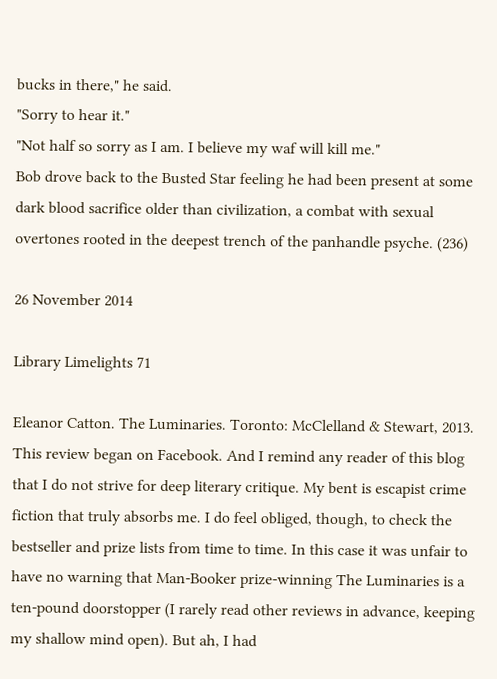bucks in there," he said.
"Sorry to hear it."
"Not half so sorry as I am. I believe my waf will kill me."
Bob drove back to the Busted Star feeling he had been present at some dark blood sacrifice older than civilization, a combat with sexual overtones rooted in the deepest trench of the panhandle psyche. (236)

26 November 2014

Library Limelights 71

Eleanor Catton. The Luminaries. Toronto: McClelland & Stewart, 2013.
This review began on Facebook. And I remind any reader of this blog that I do not strive for deep literary critique. My bent is escapist crime fiction that truly absorbs me. I do feel obliged, though, to check the bestseller and prize lists from time to time. In this case it was unfair to have no warning that Man-Booker prize-winning The Luminaries is a ten-pound doorstopper (I rarely read other reviews in advance, keeping my shallow mind open). But ah, I had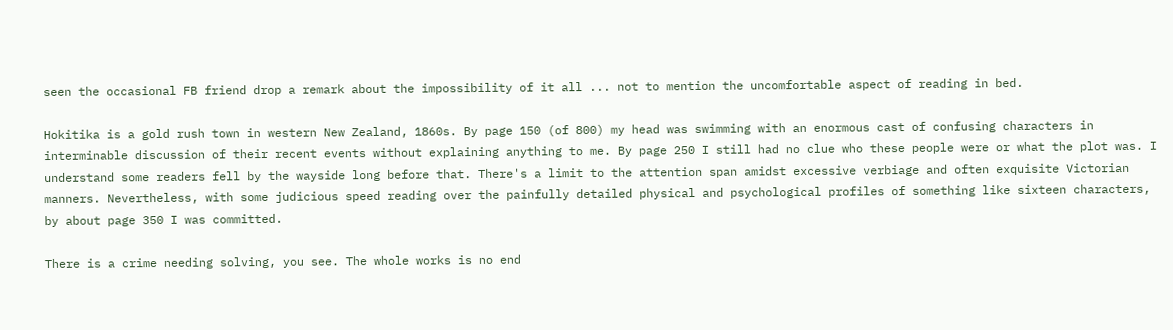seen the occasional FB friend drop a remark about the impossibility of it all ... not to mention the uncomfortable aspect of reading in bed.

Hokitika is a gold rush town in western New Zealand, 1860s. By page 150 (of 800) my head was swimming with an enormous cast of confusing characters in interminable discussion of their recent events without explaining anything to me. By page 250 I still had no clue who these people were or what the plot was. I understand some readers fell by the wayside long before that. There's a limit to the attention span amidst excessive verbiage and often exquisite Victorian manners. Nevertheless, with some judicious speed reading over the painfully detailed physical and psychological profiles of something like sixteen characters, by about page 350 I was committed.

There is a crime needing solving, you see. The whole works is no end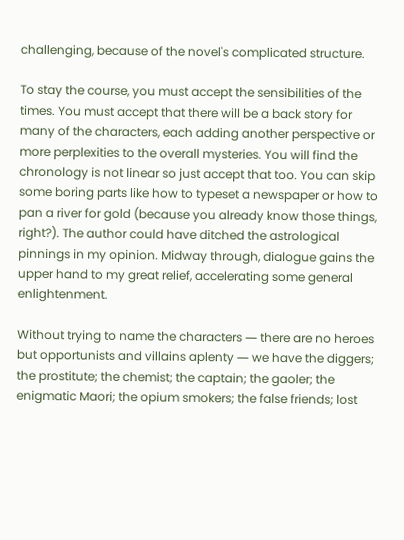challenging, because of the novel's complicated structure.

To stay the course, you must accept the sensibilities of the times. You must accept that there will be a back story for many of the characters, each adding another perspective or more perplexities to the overall mysteries. You will find the chronology is not linear so just accept that too. You can skip some boring parts like how to typeset a newspaper or how to pan a river for gold (because you already know those things, right?). The author could have ditched the astrological pinnings in my opinion. Midway through, dialogue gains the upper hand to my great relief, accelerating some general enlightenment.

Without trying to name the characters ― there are no heroes but opportunists and villains aplenty ― we have the diggers; the prostitute; the chemist; the captain; the gaoler; the enigmatic Maori; the opium smokers; the false friends; lost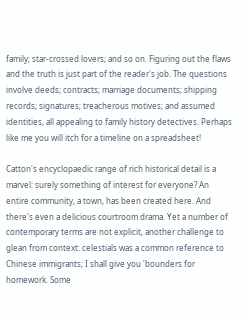family; star-crossed lovers; and so on. Figuring out the flaws and the truth is just part of the reader's job. The questions involve deeds; contracts; marriage documents; shipping records; signatures; treacherous motives; and assumed identities, all appealing to family history detectives. Perhaps like me you will itch for a timeline on a spreadsheet!

Catton's encyclopaedic range of rich historical detail is a marvel: surely something of interest for everyone? An entire community, a town, has been created here. And there's even a delicious courtroom drama. Yet a number of contemporary terms are not explicit, another challenge to glean from context: celestials was a common reference to Chinese immigrants; I shall give you 'bounders for homework. Some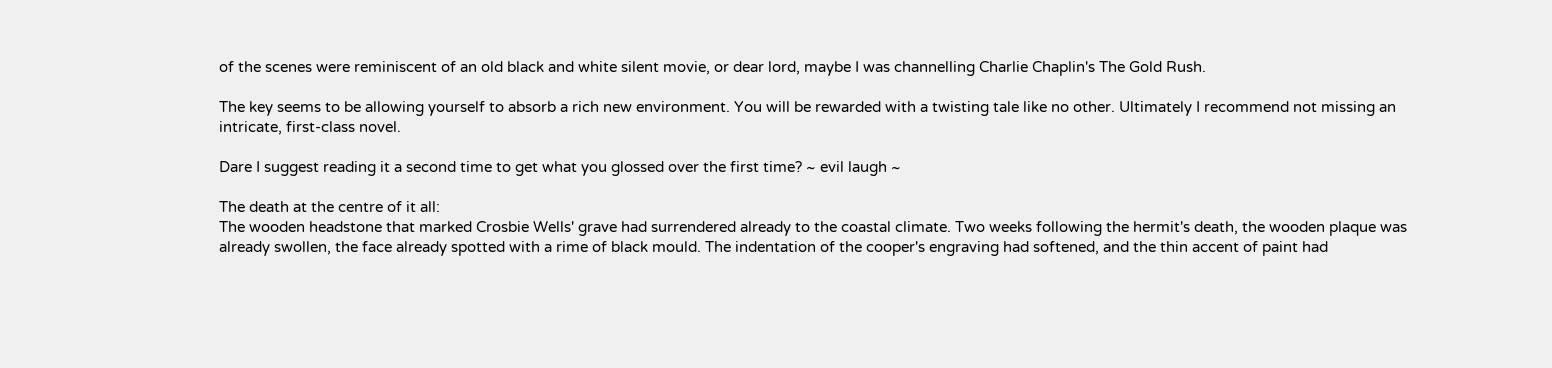of the scenes were reminiscent of an old black and white silent movie, or dear lord, maybe I was channelling Charlie Chaplin's The Gold Rush.

The key seems to be allowing yourself to absorb a rich new environment. You will be rewarded with a twisting tale like no other. Ultimately I recommend not missing an intricate, first-class novel.

Dare I suggest reading it a second time to get what you glossed over the first time? ~ evil laugh ~

The death at the centre of it all:
The wooden headstone that marked Crosbie Wells' grave had surrendered already to the coastal climate. Two weeks following the hermit's death, the wooden plaque was already swollen, the face already spotted with a rime of black mould. The indentation of the cooper's engraving had softened, and the thin accent of paint had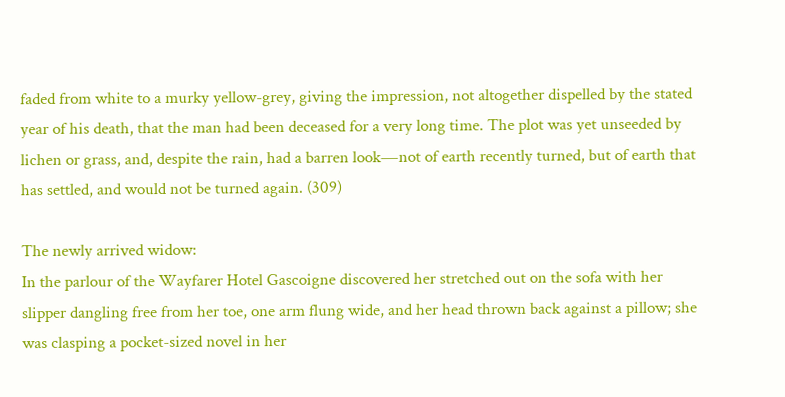faded from white to a murky yellow-grey, giving the impression, not altogether dispelled by the stated year of his death, that the man had been deceased for a very long time. The plot was yet unseeded by lichen or grass, and, despite the rain, had a barren look―not of earth recently turned, but of earth that has settled, and would not be turned again. (309)

The newly arrived widow:
In the parlour of the Wayfarer Hotel Gascoigne discovered her stretched out on the sofa with her slipper dangling free from her toe, one arm flung wide, and her head thrown back against a pillow; she was clasping a pocket-sized novel in her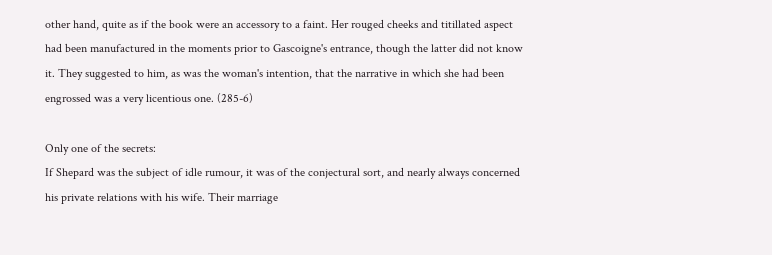other hand, quite as if the book were an accessory to a faint. Her rouged cheeks and titillated aspect had been manufactured in the moments prior to Gascoigne's entrance, though the latter did not know it. They suggested to him, as was the woman's intention, that the narrative in which she had been engrossed was a very licentious one. (285-6)

Only one of the secrets:
If Shepard was the subject of idle rumour, it was of the conjectural sort, and nearly always concerned his private relations with his wife. Their marriage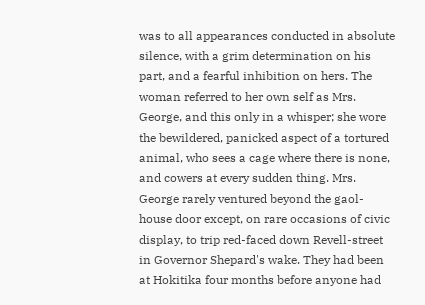was to all appearances conducted in absolute silence, with a grim determination on his part, and a fearful inhibition on hers. The woman referred to her own self as Mrs. George, and this only in a whisper; she wore the bewildered, panicked aspect of a tortured animal, who sees a cage where there is none, and cowers at every sudden thing. Mrs. George rarely ventured beyond the gaol-house door except, on rare occasions of civic display, to trip red-faced down Revell-street in Governor Shepard's wake. They had been at Hokitika four months before anyone had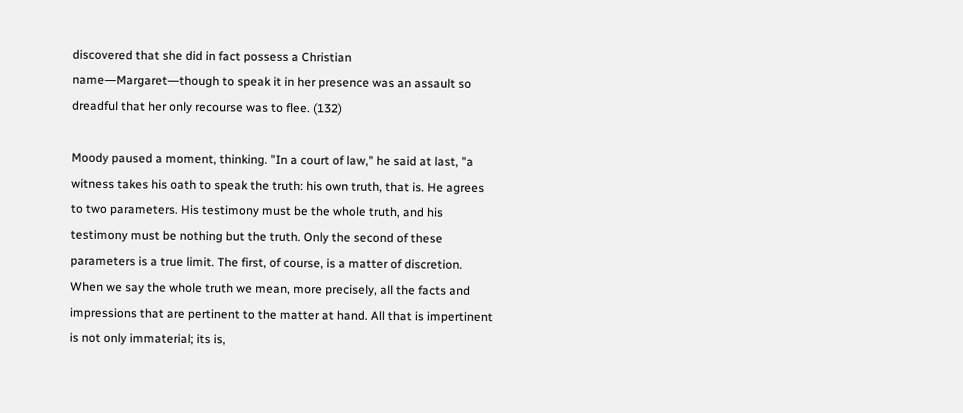discovered that she did in fact possess a Christian name―Margaret―though to speak it in her presence was an assault so dreadful that her only recourse was to flee. (132)

Moody paused a moment, thinking. "In a court of law," he said at last, "a witness takes his oath to speak the truth: his own truth, that is. He agrees to two parameters. His testimony must be the whole truth, and his testimony must be nothing but the truth. Only the second of these parameters is a true limit. The first, of course, is a matter of discretion. When we say the whole truth we mean, more precisely, all the facts and impressions that are pertinent to the matter at hand. All that is impertinent is not only immaterial; its is,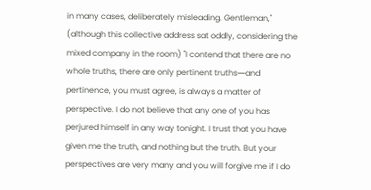in many cases, deliberately misleading. Gentleman," (although this collective address sat oddly, considering the mixed company in the room) "I contend that there are no whole truths, there are only pertinent truths―and pertinence, you must agree, is always a matter of perspective. I do not believe that any one of you has perjured himself in any way tonight. I trust that you have given me the truth, and nothing but the truth. But your perspectives are very many and you will forgive me if I do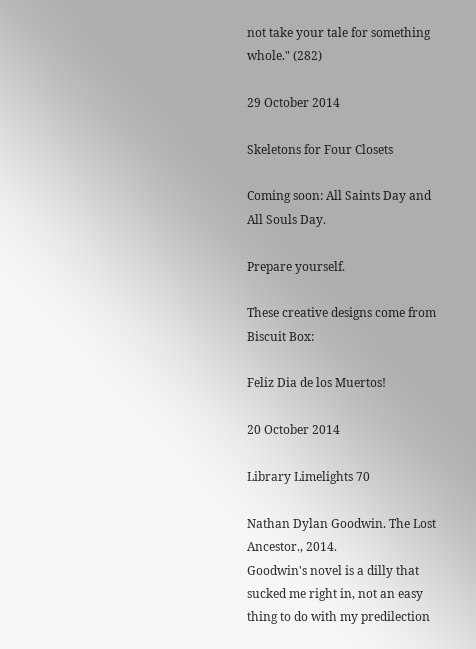not take your tale for something whole." (282)

29 October 2014

Skeletons for Four Closets

Coming soon: All Saints Day and All Souls Day.

Prepare yourself.

These creative designs come from Biscuit Box:

Feliz Dia de los Muertos!

20 October 2014

Library Limelights 70

Nathan Dylan Goodwin. The Lost Ancestor., 2014.
Goodwin's novel is a dilly that sucked me right in, not an easy thing to do with my predilection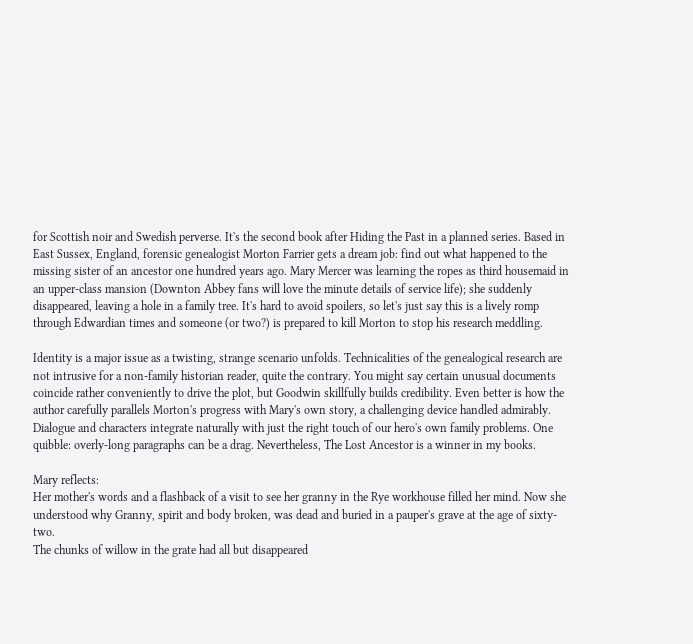for Scottish noir and Swedish perverse. It's the second book after Hiding the Past in a planned series. Based in East Sussex, England, forensic genealogist Morton Farrier gets a dream job: find out what happened to the missing sister of an ancestor one hundred years ago. Mary Mercer was learning the ropes as third housemaid in an upper-class mansion (Downton Abbey fans will love the minute details of service life); she suddenly disappeared, leaving a hole in a family tree. It's hard to avoid spoilers, so let's just say this is a lively romp through Edwardian times and someone (or two?) is prepared to kill Morton to stop his research meddling.

Identity is a major issue as a twisting, strange scenario unfolds. Technicalities of the genealogical research are not intrusive for a non-family historian reader, quite the contrary. You might say certain unusual documents coincide rather conveniently to drive the plot, but Goodwin skillfully builds credibility. Even better is how the author carefully parallels Morton's progress with Mary's own story, a challenging device handled admirably. Dialogue and characters integrate naturally with just the right touch of our hero's own family problems. One quibble: overly-long paragraphs can be a drag. Nevertheless, The Lost Ancestor is a winner in my books.

Mary reflects:
Her mother's words and a flashback of a visit to see her granny in the Rye workhouse filled her mind. Now she understood why Granny, spirit and body broken, was dead and buried in a pauper's grave at the age of sixty-two.
The chunks of willow in the grate had all but disappeared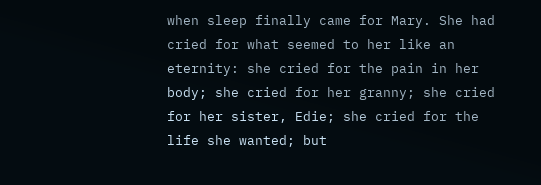when sleep finally came for Mary. She had cried for what seemed to her like an eternity: she cried for the pain in her body; she cried for her granny; she cried for her sister, Edie; she cried for the life she wanted; but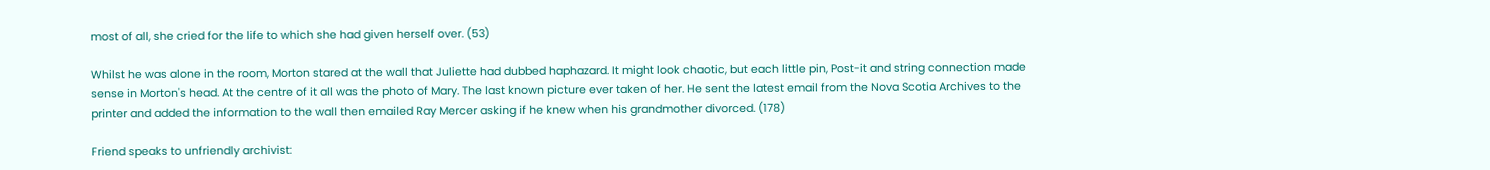most of all, she cried for the life to which she had given herself over. (53)

Whilst he was alone in the room, Morton stared at the wall that Juliette had dubbed haphazard. It might look chaotic, but each little pin, Post-it and string connection made sense in Morton's head. At the centre of it all was the photo of Mary. The last known picture ever taken of her. He sent the latest email from the Nova Scotia Archives to the printer and added the information to the wall then emailed Ray Mercer asking if he knew when his grandmother divorced. (178)

Friend speaks to unfriendly archivist: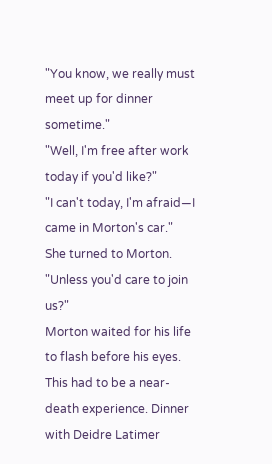"You know, we really must meet up for dinner sometime."
"Well, I'm free after work today if you'd like?"
"I can't today, I'm afraid―I came in Morton's car." She turned to Morton. "Unless you'd care to join us?"
Morton waited for his life to flash before his eyes. This had to be a near-death experience. Dinner with Deidre Latimer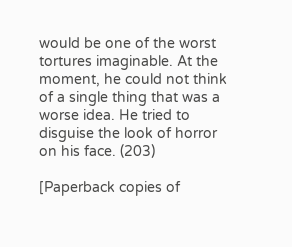would be one of the worst tortures imaginable. At the moment, he could not think of a single thing that was a worse idea. He tried to disguise the look of horror on his face. (203)

[Paperback copies of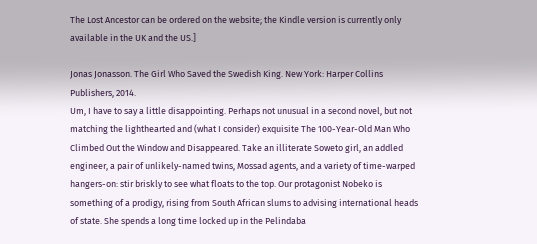The Lost Ancestor can be ordered on the website; the Kindle version is currently only available in the UK and the US.]

Jonas Jonasson. The Girl Who Saved the Swedish King. New York: Harper Collins Publishers, 2014.
Um, I have to say a little disappointing. Perhaps not unusual in a second novel, but not matching the lighthearted and (what I consider) exquisite The 100-Year-Old Man Who Climbed Out the Window and Disappeared. Take an illiterate Soweto girl, an addled engineer, a pair of unlikely-named twins, Mossad agents, and a variety of time-warped hangers-on: stir briskly to see what floats to the top. Our protagonist Nobeko is something of a prodigy, rising from South African slums to advising international heads of state. She spends a long time locked up in the Pelindaba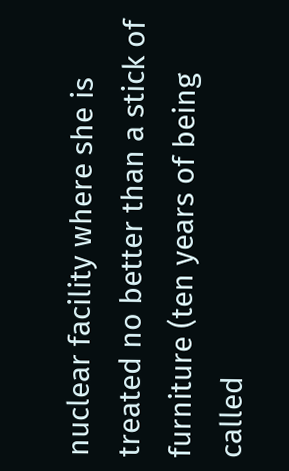nuclear facility where she is treated no better than a stick of furniture (ten years of being called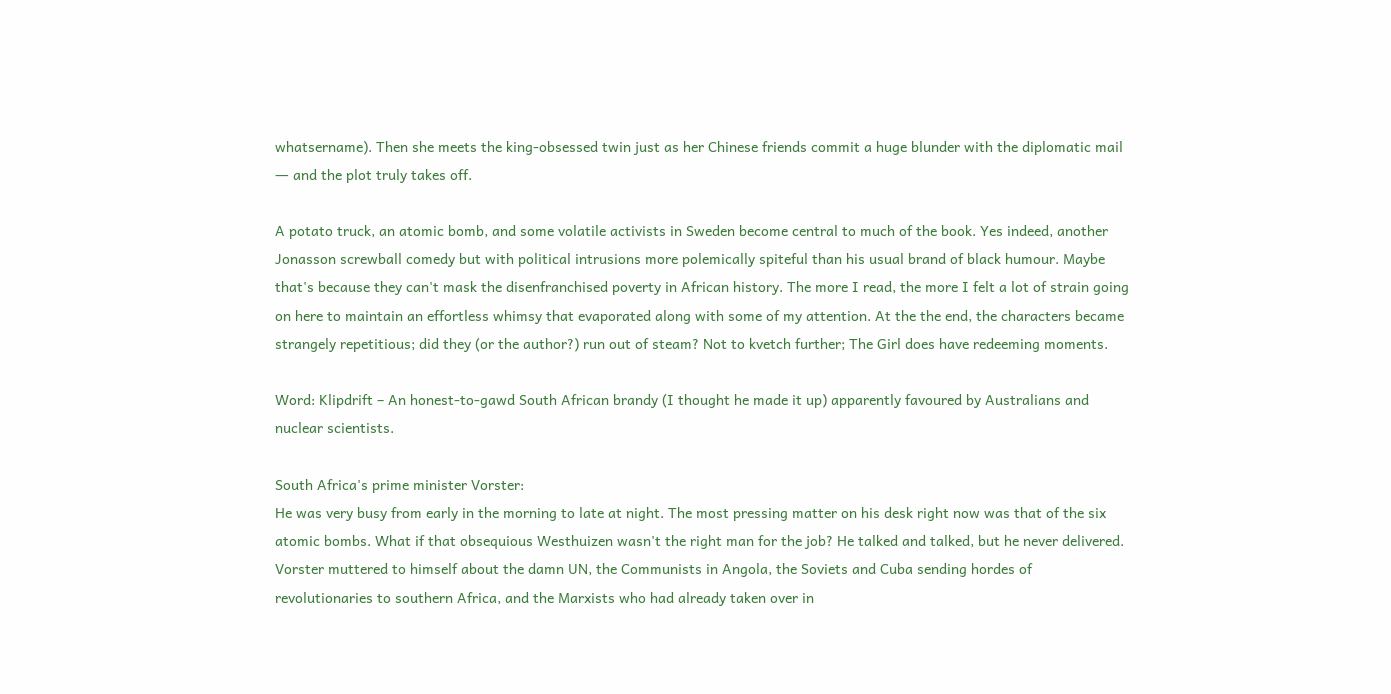whatsername). Then she meets the king-obsessed twin just as her Chinese friends commit a huge blunder with the diplomatic mail ― and the plot truly takes off.

A potato truck, an atomic bomb, and some volatile activists in Sweden become central to much of the book. Yes indeed, another Jonasson screwball comedy but with political intrusions more polemically spiteful than his usual brand of black humour. Maybe that's because they can't mask the disenfranchised poverty in African history. The more I read, the more I felt a lot of strain going on here to maintain an effortless whimsy that evaporated along with some of my attention. At the the end, the characters became strangely repetitious; did they (or the author?) run out of steam? Not to kvetch further; The Girl does have redeeming moments.

Word: Klipdrift – An honest-to-gawd South African brandy (I thought he made it up) apparently favoured by Australians and nuclear scientists.

South Africa's prime minister Vorster:
He was very busy from early in the morning to late at night. The most pressing matter on his desk right now was that of the six atomic bombs. What if that obsequious Westhuizen wasn't the right man for the job? He talked and talked, but he never delivered.
Vorster muttered to himself about the damn UN, the Communists in Angola, the Soviets and Cuba sending hordes of revolutionaries to southern Africa, and the Marxists who had already taken over in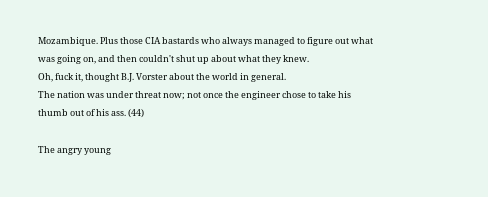Mozambique. Plus those CIA bastards who always managed to figure out what was going on, and then couldn't shut up about what they knew.
Oh, fuck it, thought B.J. Vorster about the world in general.
The nation was under threat now; not once the engineer chose to take his thumb out of his ass. (44)

The angry young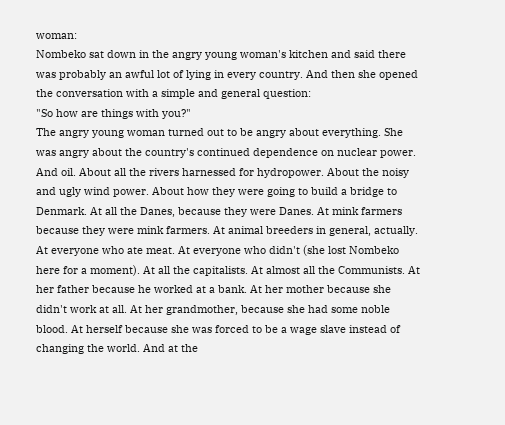woman:
Nombeko sat down in the angry young woman's kitchen and said there was probably an awful lot of lying in every country. And then she opened the conversation with a simple and general question:
"So how are things with you?"
The angry young woman turned out to be angry about everything. She was angry about the country's continued dependence on nuclear power. And oil. About all the rivers harnessed for hydropower. About the noisy and ugly wind power. About how they were going to build a bridge to Denmark. At all the Danes, because they were Danes. At mink farmers because they were mink farmers. At animal breeders in general, actually. At everyone who ate meat. At everyone who didn't (she lost Nombeko here for a moment). At all the capitalists. At almost all the Communists. At her father because he worked at a bank. At her mother because she didn't work at all. At her grandmother, because she had some noble blood. At herself because she was forced to be a wage slave instead of changing the world. And at the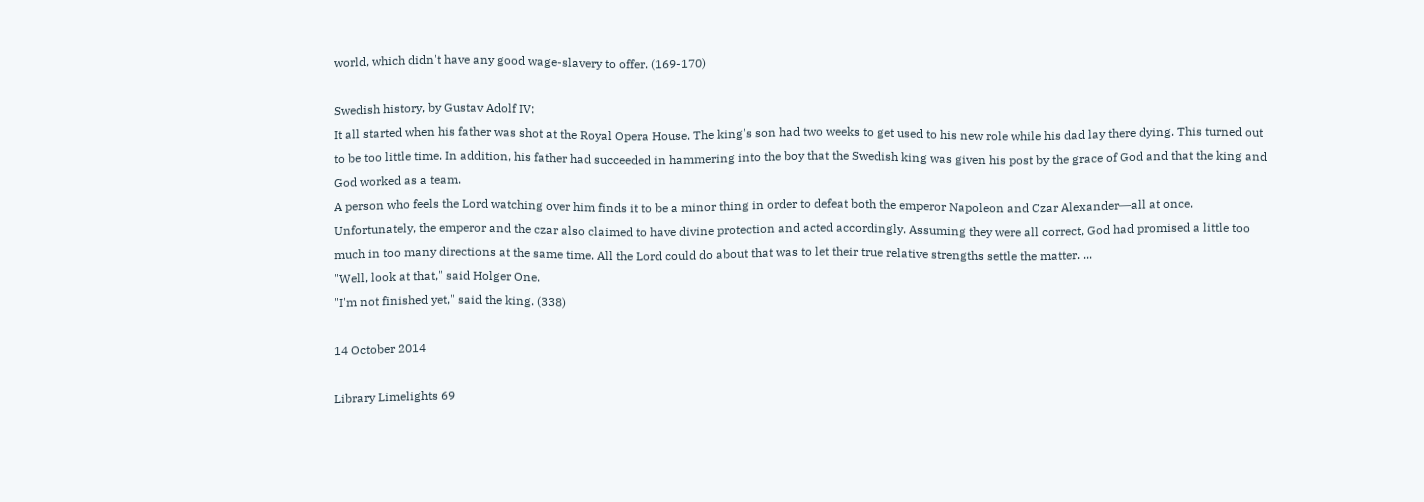world, which didn't have any good wage-slavery to offer. (169-170)

Swedish history, by Gustav Adolf IV:
It all started when his father was shot at the Royal Opera House. The king's son had two weeks to get used to his new role while his dad lay there dying. This turned out to be too little time. In addition, his father had succeeded in hammering into the boy that the Swedish king was given his post by the grace of God and that the king and God worked as a team.
A person who feels the Lord watching over him finds it to be a minor thing in order to defeat both the emperor Napoleon and Czar Alexander―all at once. Unfortunately, the emperor and the czar also claimed to have divine protection and acted accordingly. Assuming they were all correct, God had promised a little too much in too many directions at the same time. All the Lord could do about that was to let their true relative strengths settle the matter. ...
"Well, look at that," said Holger One.
"I'm not finished yet," said the king. (338)

14 October 2014

Library Limelights 69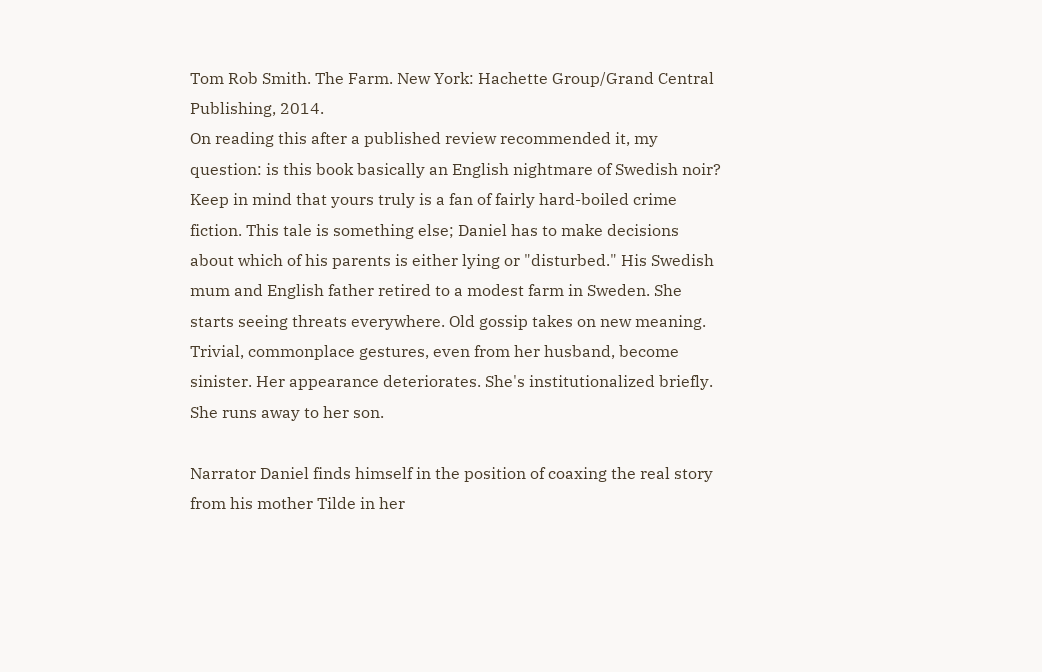Tom Rob Smith. The Farm. New York: Hachette Group/Grand Central Publishing, 2014.
On reading this after a published review recommended it, my question: is this book basically an English nightmare of Swedish noir? Keep in mind that yours truly is a fan of fairly hard-boiled crime fiction. This tale is something else; Daniel has to make decisions about which of his parents is either lying or "disturbed." His Swedish mum and English father retired to a modest farm in Sweden. She starts seeing threats everywhere. Old gossip takes on new meaning. Trivial, commonplace gestures, even from her husband, become sinister. Her appearance deteriorates. She's institutionalized briefly. She runs away to her son.

Narrator Daniel finds himself in the position of coaxing the real story from his mother Tilde in her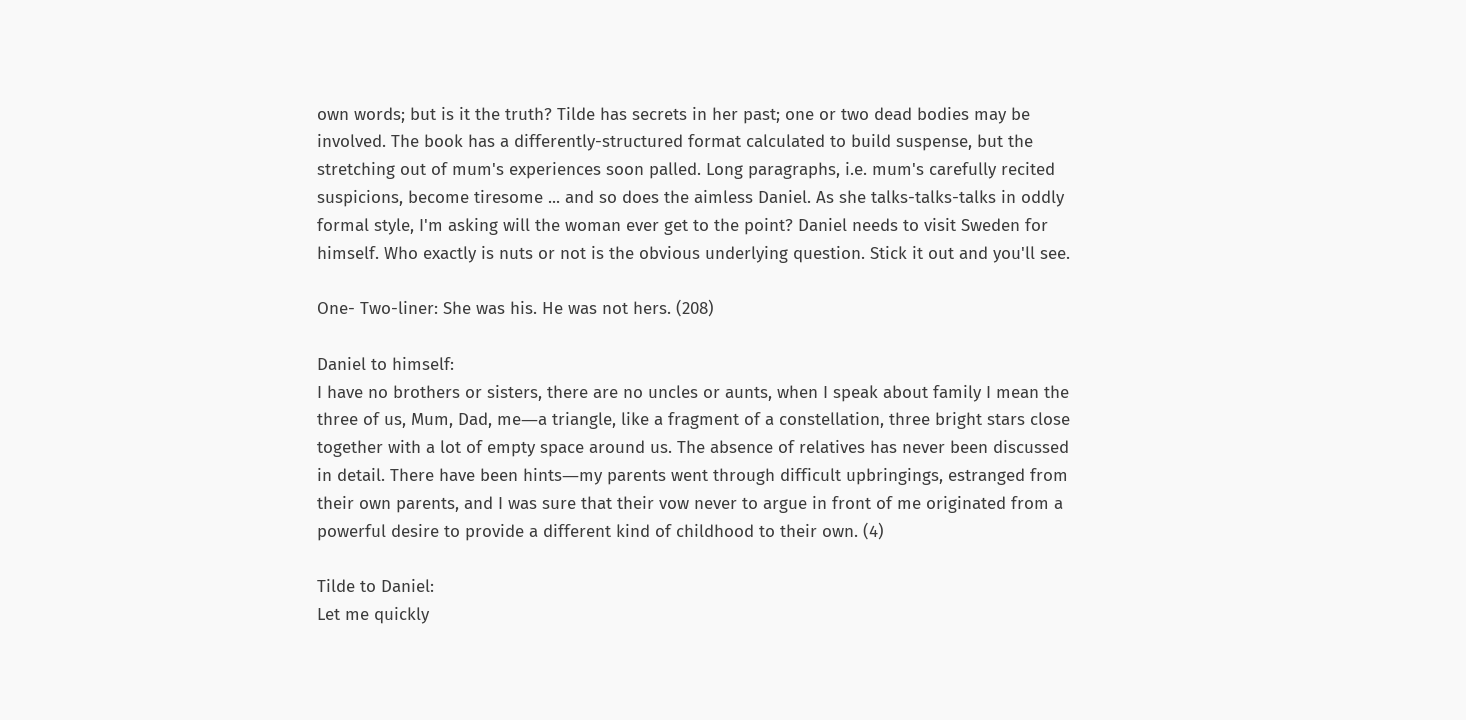own words; but is it the truth? Tilde has secrets in her past; one or two dead bodies may be involved. The book has a differently-structured format calculated to build suspense, but the stretching out of mum's experiences soon palled. Long paragraphs, i.e. mum's carefully recited suspicions, become tiresome ... and so does the aimless Daniel. As she talks-talks-talks in oddly formal style, I'm asking will the woman ever get to the point? Daniel needs to visit Sweden for himself. Who exactly is nuts or not is the obvious underlying question. Stick it out and you'll see.

One- Two-liner: She was his. He was not hers. (208)

Daniel to himself:
I have no brothers or sisters, there are no uncles or aunts, when I speak about family I mean the three of us, Mum, Dad, me―a triangle, like a fragment of a constellation, three bright stars close together with a lot of empty space around us. The absence of relatives has never been discussed in detail. There have been hints―my parents went through difficult upbringings, estranged from their own parents, and I was sure that their vow never to argue in front of me originated from a powerful desire to provide a different kind of childhood to their own. (4)

Tilde to Daniel:
Let me quickly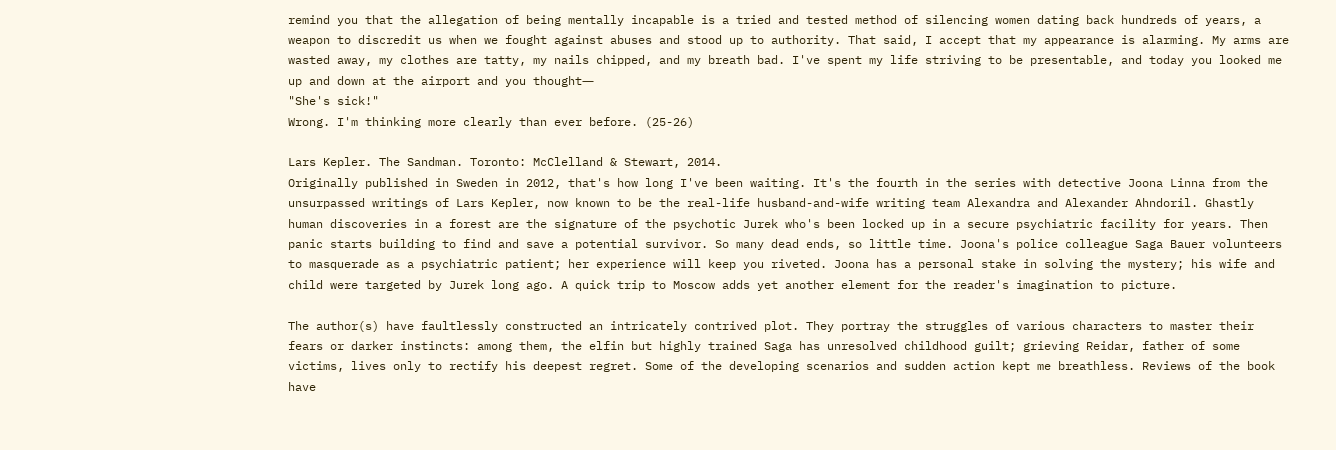remind you that the allegation of being mentally incapable is a tried and tested method of silencing women dating back hundreds of years, a weapon to discredit us when we fought against abuses and stood up to authority. That said, I accept that my appearance is alarming. My arms are wasted away, my clothes are tatty, my nails chipped, and my breath bad. I've spent my life striving to be presentable, and today you looked me up and down at the airport and you thought―
"She's sick!"
Wrong. I'm thinking more clearly than ever before. (25-26)

Lars Kepler. The Sandman. Toronto: McClelland & Stewart, 2014.
Originally published in Sweden in 2012, that's how long I've been waiting. It's the fourth in the series with detective Joona Linna from the unsurpassed writings of Lars Kepler, now known to be the real-life husband-and-wife writing team Alexandra and Alexander Ahndoril. Ghastly human discoveries in a forest are the signature of the psychotic Jurek who's been locked up in a secure psychiatric facility for years. Then panic starts building to find and save a potential survivor. So many dead ends, so little time. Joona's police colleague Saga Bauer volunteers to masquerade as a psychiatric patient; her experience will keep you riveted. Joona has a personal stake in solving the mystery; his wife and child were targeted by Jurek long ago. A quick trip to Moscow adds yet another element for the reader's imagination to picture.

The author(s) have faultlessly constructed an intricately contrived plot. They portray the struggles of various characters to master their fears or darker instincts: among them, the elfin but highly trained Saga has unresolved childhood guilt; grieving Reidar, father of some victims, lives only to rectify his deepest regret. Some of the developing scenarios and sudden action kept me breathless. Reviews of the book have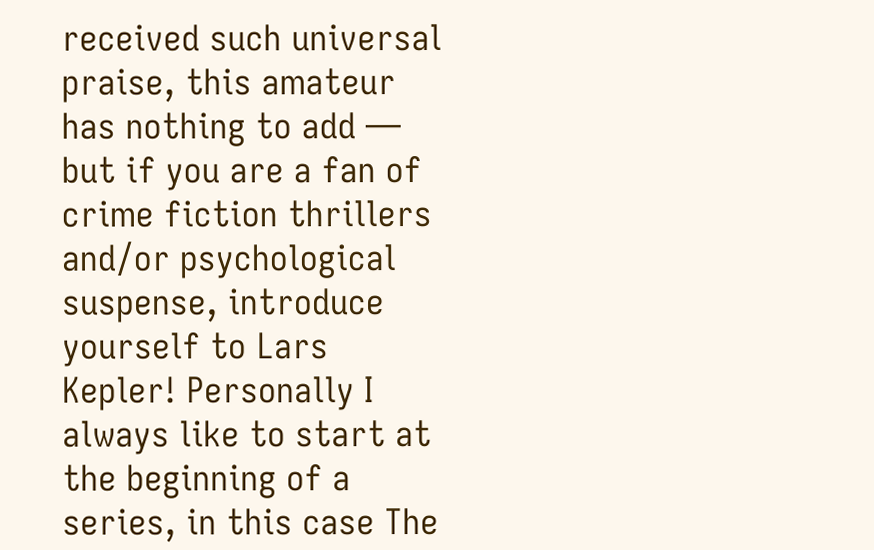received such universal praise, this amateur has nothing to add ― but if you are a fan of crime fiction thrillers and/or psychological suspense, introduce yourself to Lars Kepler! Personally I always like to start at the beginning of a series, in this case The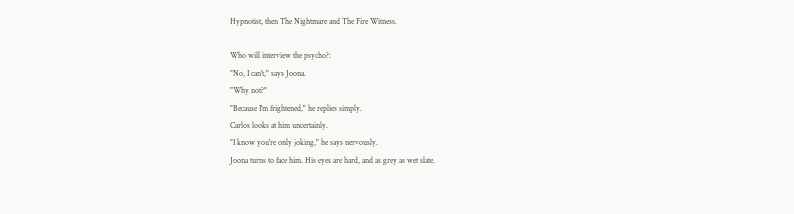Hypnotist, then The Nightmare and The Fire Witness.

Who will interview the psycho?:
"No, I can't," says Joona.
"Why not?"
"Because I'm frightened," he replies simply.
Carlos looks at him uncertainly.
"I know you're only joking," he says nervously.
Joona turns to face him. His eyes are hard, and as grey as wet slate.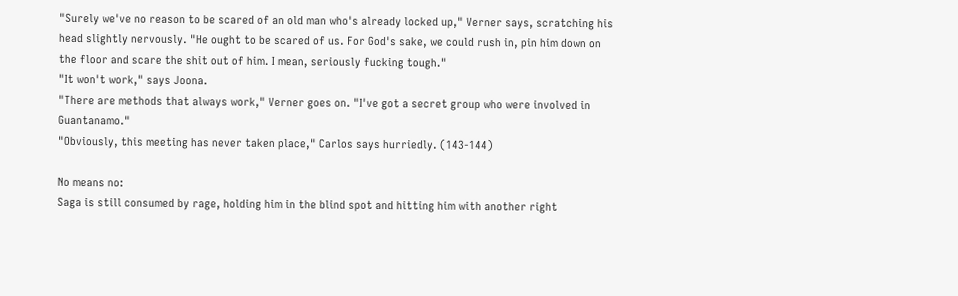"Surely we've no reason to be scared of an old man who's already locked up," Verner says, scratching his head slightly nervously. "He ought to be scared of us. For God's sake, we could rush in, pin him down on the floor and scare the shit out of him. I mean, seriously fucking tough."
"It won't work," says Joona.
"There are methods that always work," Verner goes on. "I've got a secret group who were involved in Guantanamo."
"Obviously, this meeting has never taken place," Carlos says hurriedly. (143-144)

No means no:
Saga is still consumed by rage, holding him in the blind spot and hitting him with another right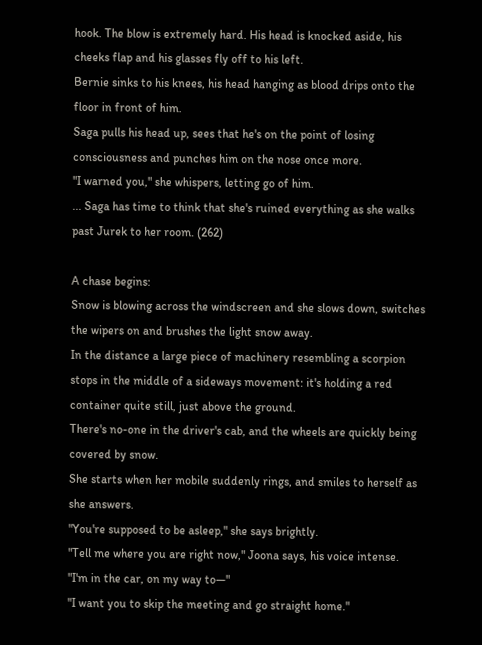hook. The blow is extremely hard. His head is knocked aside, his cheeks flap and his glasses fly off to his left.
Bernie sinks to his knees, his head hanging as blood drips onto the floor in front of him.
Saga pulls his head up, sees that he's on the point of losing consciousness and punches him on the nose once more.
"I warned you," she whispers, letting go of him.
... Saga has time to think that she's ruined everything as she walks past Jurek to her room. (262)

A chase begins:
Snow is blowing across the windscreen and she slows down, switches the wipers on and brushes the light snow away.
In the distance a large piece of machinery resembling a scorpion stops in the middle of a sideways movement: it's holding a red container quite still, just above the ground.
There's no-one in the driver's cab, and the wheels are quickly being covered by snow.
She starts when her mobile suddenly rings, and smiles to herself as she answers.
"You're supposed to be asleep," she says brightly.
"Tell me where you are right now," Joona says, his voice intense.
"I'm in the car, on my way to―"
"I want you to skip the meeting and go straight home."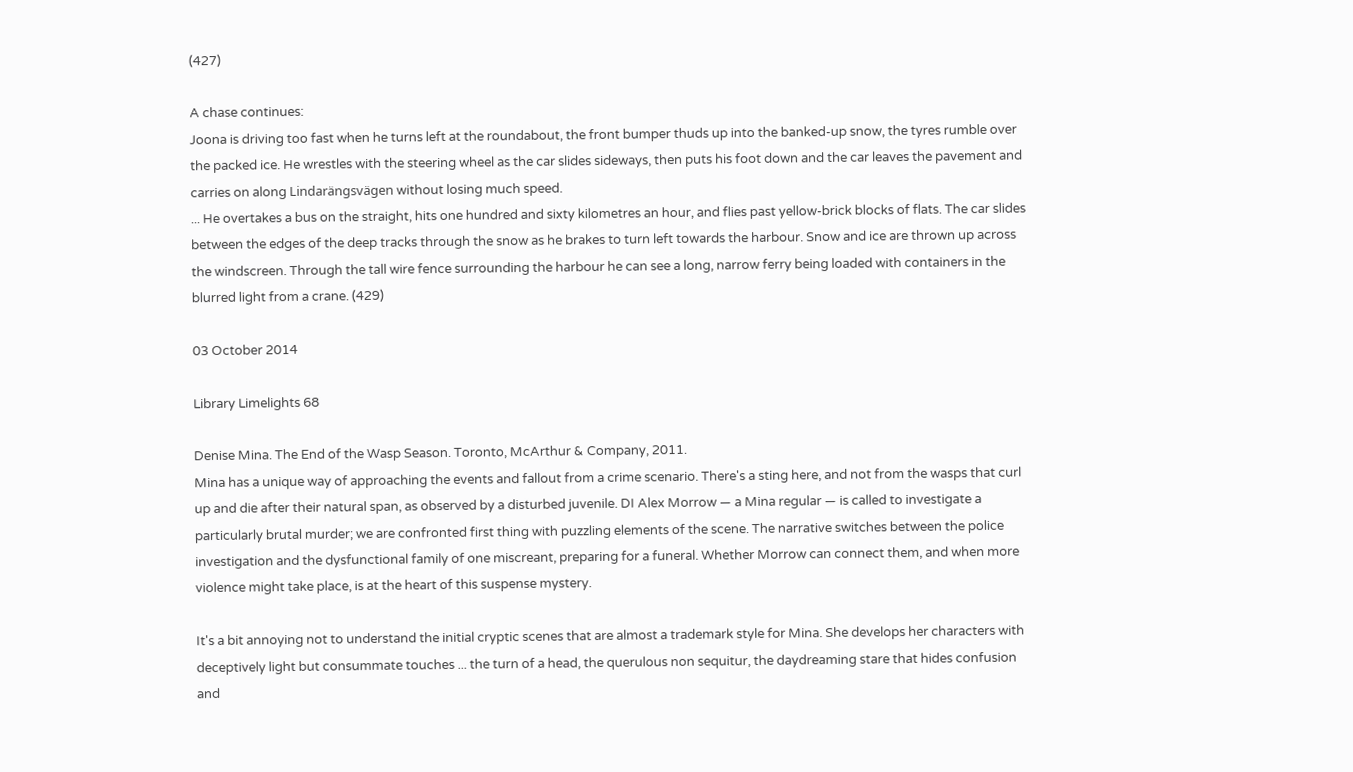(427)

A chase continues:
Joona is driving too fast when he turns left at the roundabout, the front bumper thuds up into the banked-up snow, the tyres rumble over the packed ice. He wrestles with the steering wheel as the car slides sideways, then puts his foot down and the car leaves the pavement and carries on along Lindarängsvägen without losing much speed.
... He overtakes a bus on the straight, hits one hundred and sixty kilometres an hour, and flies past yellow-brick blocks of flats. The car slides between the edges of the deep tracks through the snow as he brakes to turn left towards the harbour. Snow and ice are thrown up across the windscreen. Through the tall wire fence surrounding the harbour he can see a long, narrow ferry being loaded with containers in the blurred light from a crane. (429)

03 October 2014

Library Limelights 68

Denise Mina. The End of the Wasp Season. Toronto, McArthur & Company, 2011.
Mina has a unique way of approaching the events and fallout from a crime scenario. There's a sting here, and not from the wasps that curl up and die after their natural span, as observed by a disturbed juvenile. DI Alex Morrow ― a Mina regular ― is called to investigate a particularly brutal murder; we are confronted first thing with puzzling elements of the scene. The narrative switches between the police investigation and the dysfunctional family of one miscreant, preparing for a funeral. Whether Morrow can connect them, and when more violence might take place, is at the heart of this suspense mystery.

It's a bit annoying not to understand the initial cryptic scenes that are almost a trademark style for Mina. She develops her characters with deceptively light but consummate touches ... the turn of a head, the querulous non sequitur, the daydreaming stare that hides confusion and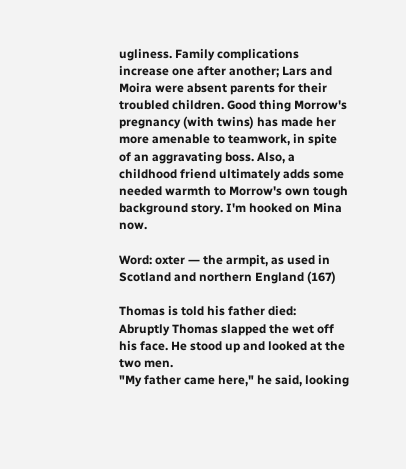ugliness. Family complications increase one after another; Lars and Moira were absent parents for their troubled children. Good thing Morrow's pregnancy (with twins) has made her more amenable to teamwork, in spite of an aggravating boss. Also, a childhood friend ultimately adds some needed warmth to Morrow's own tough background story. I'm hooked on Mina now.

Word: oxter ― the armpit, as used in Scotland and northern England (167)

Thomas is told his father died:
Abruptly Thomas slapped the wet off his face. He stood up and looked at the two men.
"My father came here," he said, looking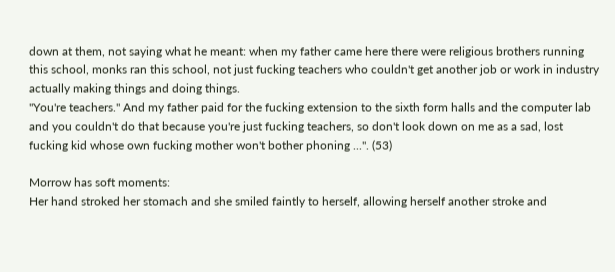down at them, not saying what he meant: when my father came here there were religious brothers running this school, monks ran this school, not just fucking teachers who couldn't get another job or work in industry actually making things and doing things.
"You're teachers." And my father paid for the fucking extension to the sixth form halls and the computer lab and you couldn't do that because you're just fucking teachers, so don't look down on me as a sad, lost fucking kid whose own fucking mother won't bother phoning ...". (53)

Morrow has soft moments:
Her hand stroked her stomach and she smiled faintly to herself, allowing herself another stroke and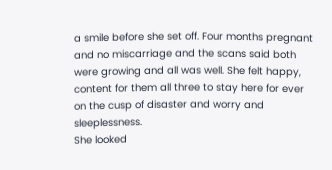a smile before she set off. Four months pregnant and no miscarriage and the scans said both were growing and all was well. She felt happy, content for them all three to stay here for ever on the cusp of disaster and worry and sleeplessness.
She looked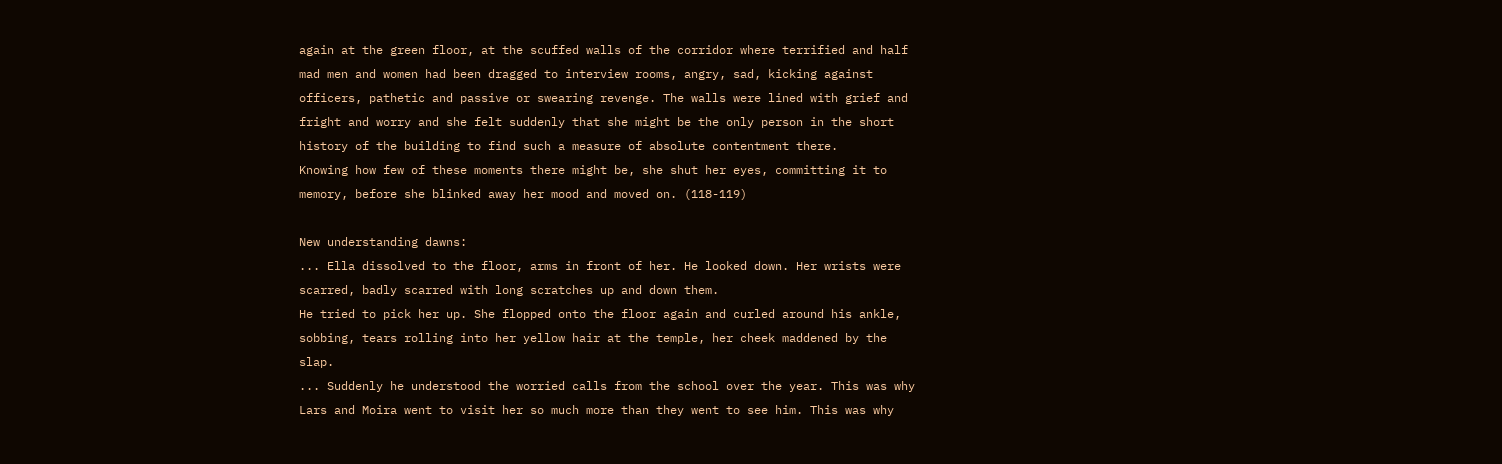again at the green floor, at the scuffed walls of the corridor where terrified and half mad men and women had been dragged to interview rooms, angry, sad, kicking against officers, pathetic and passive or swearing revenge. The walls were lined with grief and fright and worry and she felt suddenly that she might be the only person in the short history of the building to find such a measure of absolute contentment there.
Knowing how few of these moments there might be, she shut her eyes, committing it to memory, before she blinked away her mood and moved on. (118-119)

New understanding dawns:
... Ella dissolved to the floor, arms in front of her. He looked down. Her wrists were scarred, badly scarred with long scratches up and down them.
He tried to pick her up. She flopped onto the floor again and curled around his ankle, sobbing, tears rolling into her yellow hair at the temple, her cheek maddened by the slap.
... Suddenly he understood the worried calls from the school over the year. This was why Lars and Moira went to visit her so much more than they went to see him. This was why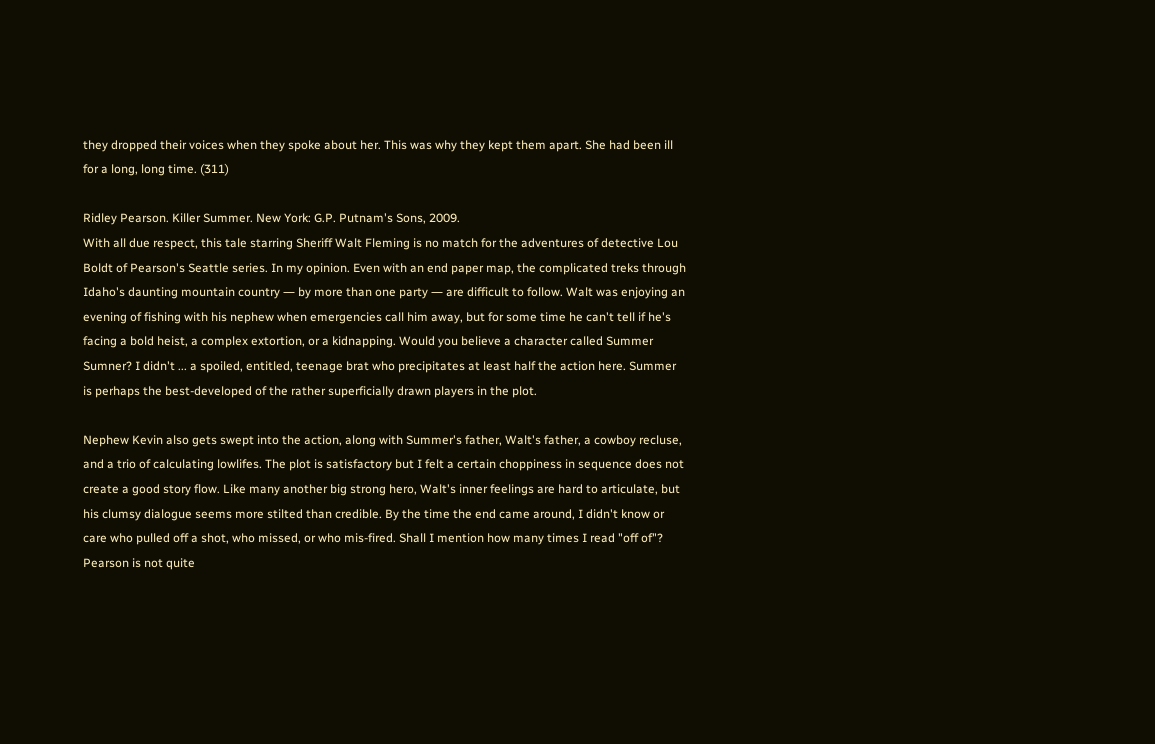they dropped their voices when they spoke about her. This was why they kept them apart. She had been ill for a long, long time. (311)

Ridley Pearson. Killer Summer. New York: G.P. Putnam's Sons, 2009.
With all due respect, this tale starring Sheriff Walt Fleming is no match for the adventures of detective Lou Boldt of Pearson's Seattle series. In my opinion. Even with an end paper map, the complicated treks through Idaho's daunting mountain country ― by more than one party ― are difficult to follow. Walt was enjoying an evening of fishing with his nephew when emergencies call him away, but for some time he can't tell if he's facing a bold heist, a complex extortion, or a kidnapping. Would you believe a character called Summer Sumner? I didn't ... a spoiled, entitled, teenage brat who precipitates at least half the action here. Summer is perhaps the best-developed of the rather superficially drawn players in the plot.

Nephew Kevin also gets swept into the action, along with Summer's father, Walt's father, a cowboy recluse, and a trio of calculating lowlifes. The plot is satisfactory but I felt a certain choppiness in sequence does not create a good story flow. Like many another big strong hero, Walt's inner feelings are hard to articulate, but his clumsy dialogue seems more stilted than credible. By the time the end came around, I didn't know or care who pulled off a shot, who missed, or who mis-fired. Shall I mention how many times I read "off of"? Pearson is not quite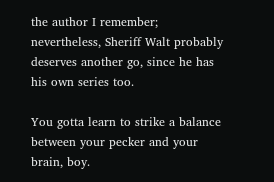the author I remember; nevertheless, Sheriff Walt probably deserves another go, since he has his own series too.

You gotta learn to strike a balance between your pecker and your brain, boy.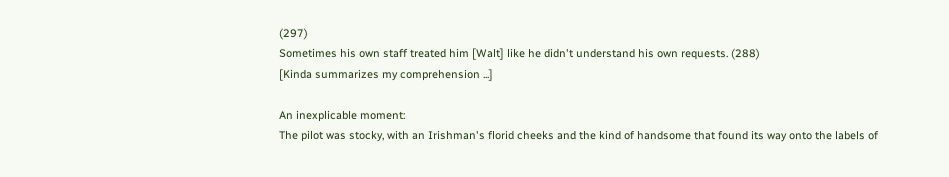(297)
Sometimes his own staff treated him [Walt] like he didn't understand his own requests. (288)
[Kinda summarizes my comprehension ...]

An inexplicable moment:
The pilot was stocky, with an Irishman's florid cheeks and the kind of handsome that found its way onto the labels of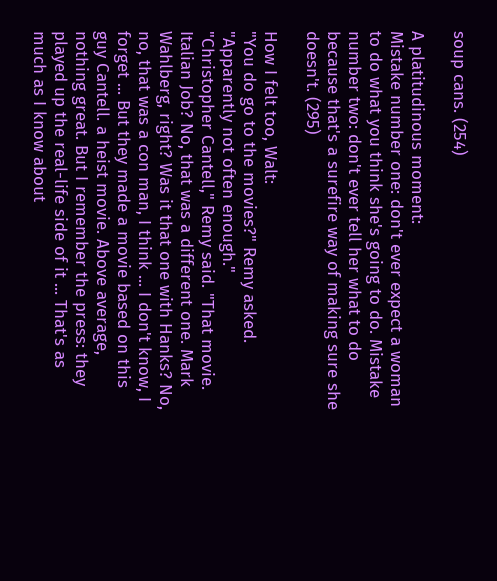soup cans. (254)

A platitudinous moment:
Mistake number one: don't ever expect a woman to do what you think she's going to do. Mistake number two: don't ever tell her what to do because that's a surefire way of making sure she doesn't. (295)

How I felt too, Walt:
"You do go to the movies?" Remy asked.
"Apparently not often enough."
"Christopher Cantell," Remy said. "That movie. Italian Job? No, that was a different one. Mark Wahlberg, right? Was it that one with Hanks? No, no, that was a con man, I think ... I don't know, I forget ... But they made a movie based on this guy Cantell. a heist movie. Above average, nothing great. But I remember the press: they played up the real-life side of it ... That's as much as I know about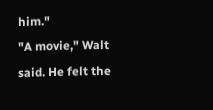him."
"A movie," Walt said. He felt the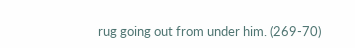rug going out from under him. (269-70)